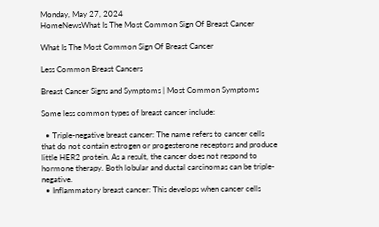Monday, May 27, 2024
HomeNewsWhat Is The Most Common Sign Of Breast Cancer

What Is The Most Common Sign Of Breast Cancer

Less Common Breast Cancers

Breast Cancer Signs and Symptoms | Most Common Symptoms

Some less common types of breast cancer include:

  • Triple-negative breast cancer: The name refers to cancer cells that do not contain estrogen or progesterone receptors and produce little HER2 protein. As a result, the cancer does not respond to hormone therapy. Both lobular and ductal carcinomas can be triple-negative.
  • Inflammatory breast cancer: This develops when cancer cells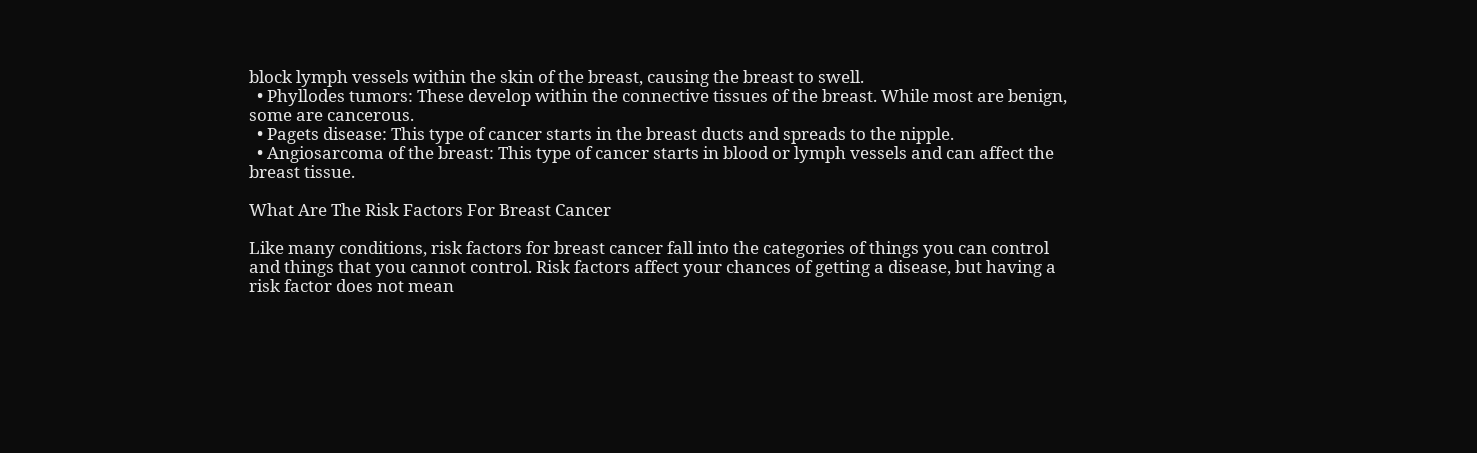block lymph vessels within the skin of the breast, causing the breast to swell.
  • Phyllodes tumors: These develop within the connective tissues of the breast. While most are benign, some are cancerous.
  • Pagets disease: This type of cancer starts in the breast ducts and spreads to the nipple.
  • Angiosarcoma of the breast: This type of cancer starts in blood or lymph vessels and can affect the breast tissue.

What Are The Risk Factors For Breast Cancer

Like many conditions, risk factors for breast cancer fall into the categories of things you can control and things that you cannot control. Risk factors affect your chances of getting a disease, but having a risk factor does not mean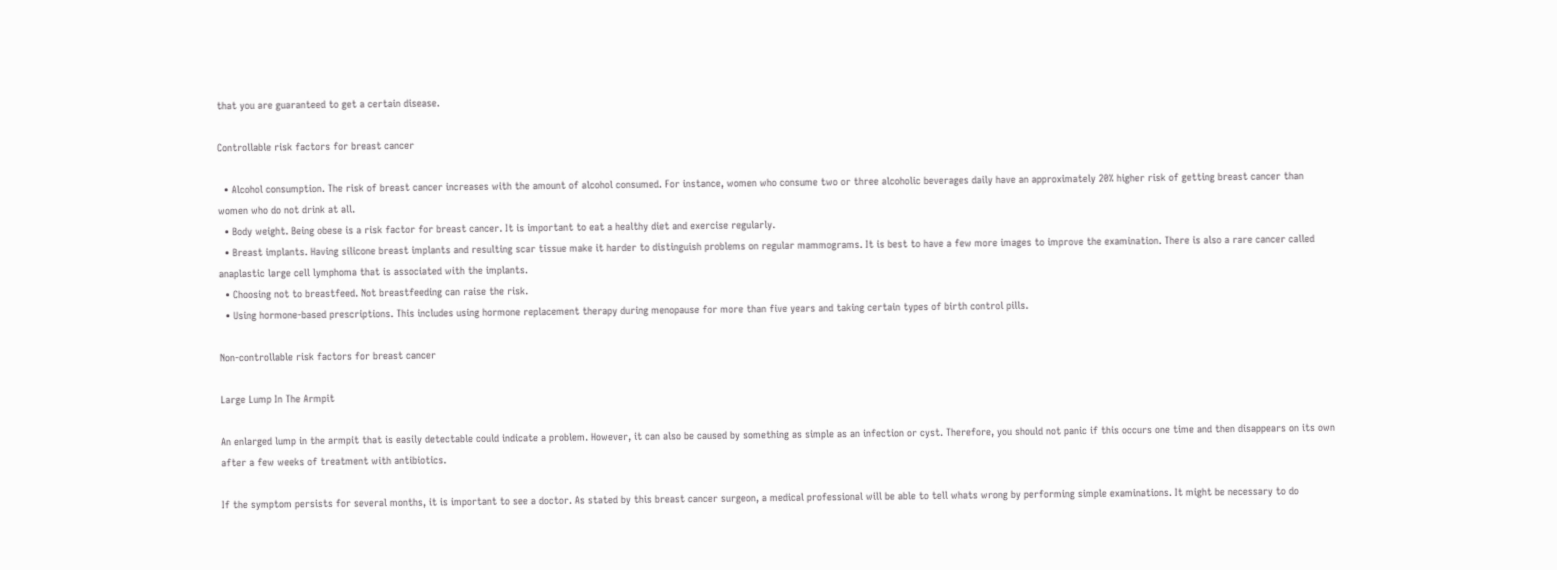that you are guaranteed to get a certain disease.

Controllable risk factors for breast cancer

  • Alcohol consumption. The risk of breast cancer increases with the amount of alcohol consumed. For instance, women who consume two or three alcoholic beverages daily have an approximately 20% higher risk of getting breast cancer than women who do not drink at all.
  • Body weight. Being obese is a risk factor for breast cancer. It is important to eat a healthy diet and exercise regularly.
  • Breast implants. Having silicone breast implants and resulting scar tissue make it harder to distinguish problems on regular mammograms. It is best to have a few more images to improve the examination. There is also a rare cancer called anaplastic large cell lymphoma that is associated with the implants.
  • Choosing not to breastfeed. Not breastfeeding can raise the risk.
  • Using hormone-based prescriptions. This includes using hormone replacement therapy during menopause for more than five years and taking certain types of birth control pills.

Non-controllable risk factors for breast cancer

Large Lump In The Armpit

An enlarged lump in the armpit that is easily detectable could indicate a problem. However, it can also be caused by something as simple as an infection or cyst. Therefore, you should not panic if this occurs one time and then disappears on its own after a few weeks of treatment with antibiotics.

If the symptom persists for several months, it is important to see a doctor. As stated by this breast cancer surgeon, a medical professional will be able to tell whats wrong by performing simple examinations. It might be necessary to do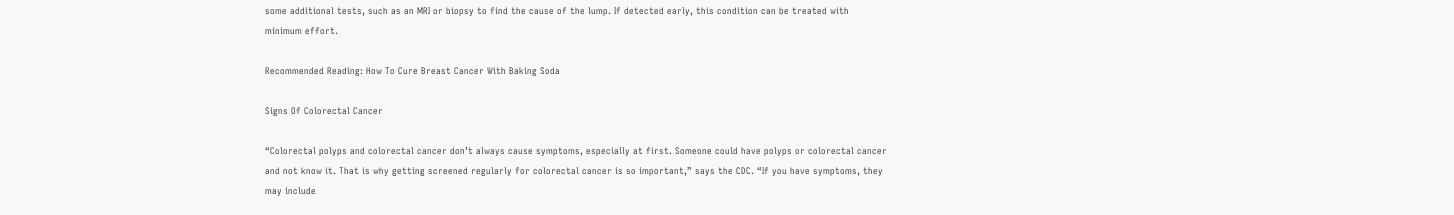some additional tests, such as an MRI or biopsy to find the cause of the lump. If detected early, this condition can be treated with minimum effort.

Recommended Reading: How To Cure Breast Cancer With Baking Soda

Signs Of Colorectal Cancer

“Colorectal polyps and colorectal cancer don’t always cause symptoms, especially at first. Someone could have polyps or colorectal cancer and not know it. That is why getting screened regularly for colorectal cancer is so important,” says the CDC. “If you have symptoms, they may include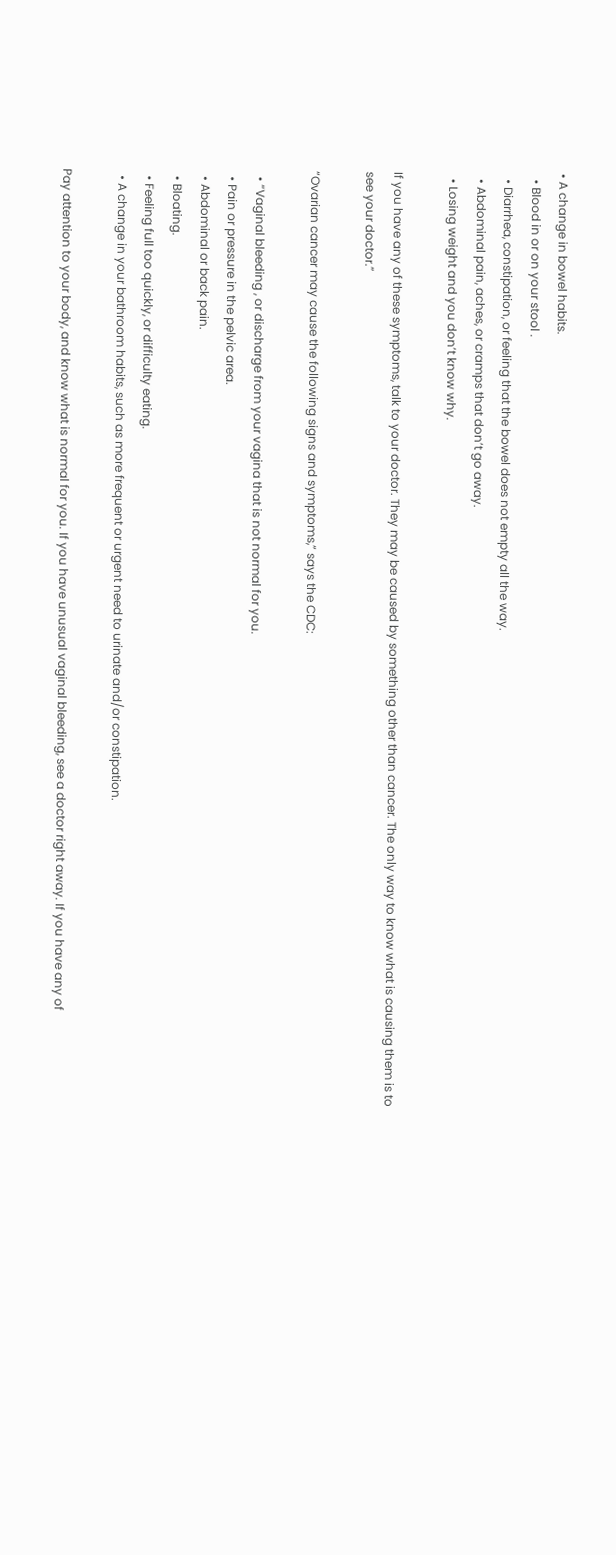• A change in bowel habits.
  • Blood in or on your stool .
  • Diarrhea, constipation, or feeling that the bowel does not empty all the way.
  • Abdominal pain, aches, or cramps that don’t go away.
  • Losing weight and you don’t know why.

If you have any of these symptoms, talk to your doctor. They may be caused by something other than cancer. The only way to know what is causing them is to see your doctor.”

“Ovarian cancer may cause the following signs and symptoms,” says the CDC:

  • “Vaginal bleeding , or discharge from your vagina that is not normal for you.
  • Pain or pressure in the pelvic area.
  • Abdominal or back pain.
  • Bloating.
  • Feeling full too quickly, or difficulty eating.
  • A change in your bathroom habits, such as more frequent or urgent need to urinate and/or constipation.

Pay attention to your body, and know what is normal for you. If you have unusual vaginal bleeding, see a doctor right away. If you have any of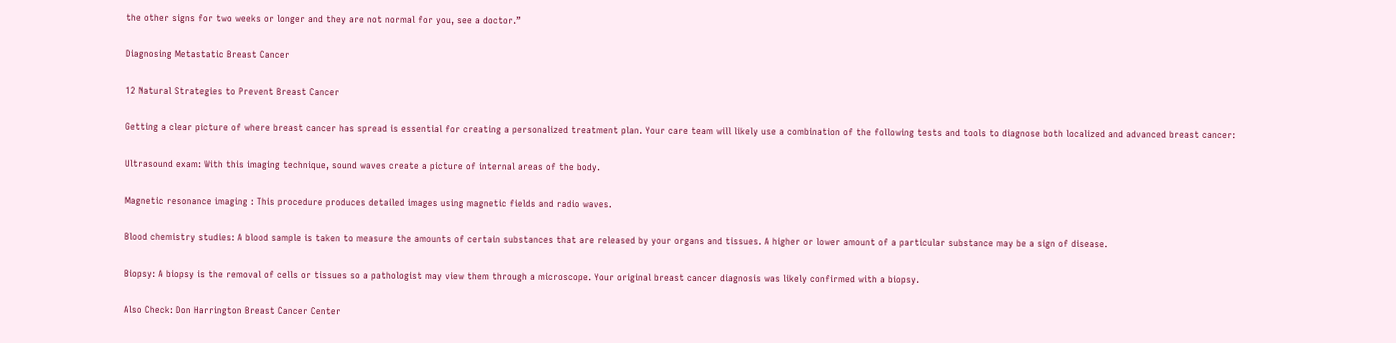the other signs for two weeks or longer and they are not normal for you, see a doctor.”

Diagnosing Metastatic Breast Cancer

12 Natural Strategies to Prevent Breast Cancer

Getting a clear picture of where breast cancer has spread is essential for creating a personalized treatment plan. Your care team will likely use a combination of the following tests and tools to diagnose both localized and advanced breast cancer:

Ultrasound exam: With this imaging technique, sound waves create a picture of internal areas of the body.

Magnetic resonance imaging : This procedure produces detailed images using magnetic fields and radio waves.

Blood chemistry studies: A blood sample is taken to measure the amounts of certain substances that are released by your organs and tissues. A higher or lower amount of a particular substance may be a sign of disease.

Biopsy: A biopsy is the removal of cells or tissues so a pathologist may view them through a microscope. Your original breast cancer diagnosis was likely confirmed with a biopsy.

Also Check: Don Harrington Breast Cancer Center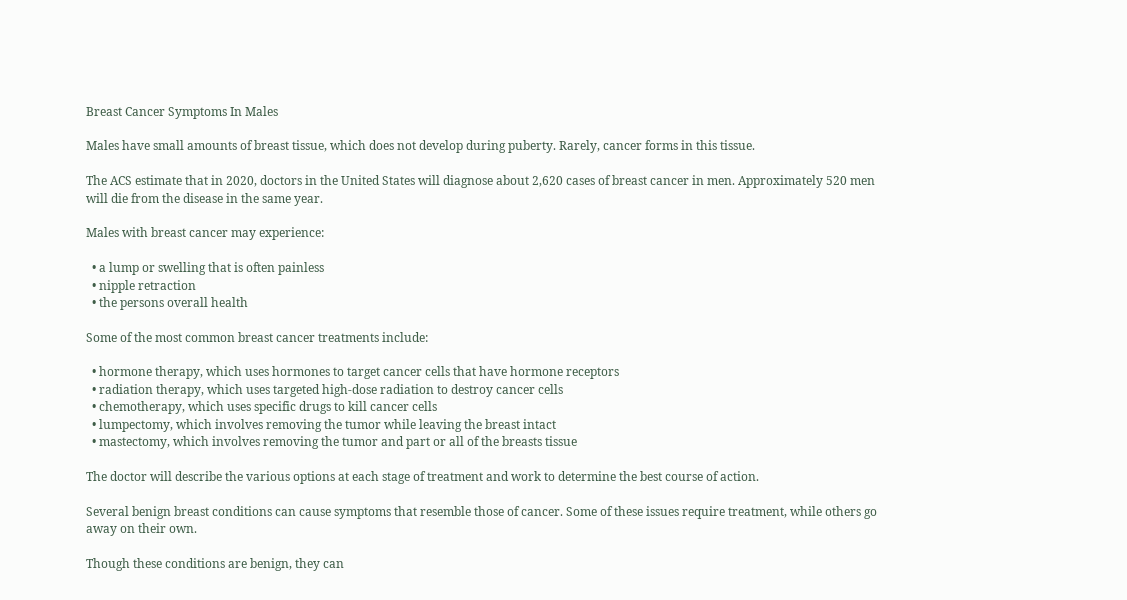Breast Cancer Symptoms In Males

Males have small amounts of breast tissue, which does not develop during puberty. Rarely, cancer forms in this tissue.

The ACS estimate that in 2020, doctors in the United States will diagnose about 2,620 cases of breast cancer in men. Approximately 520 men will die from the disease in the same year.

Males with breast cancer may experience:

  • a lump or swelling that is often painless
  • nipple retraction
  • the persons overall health

Some of the most common breast cancer treatments include:

  • hormone therapy, which uses hormones to target cancer cells that have hormone receptors
  • radiation therapy, which uses targeted high-dose radiation to destroy cancer cells
  • chemotherapy, which uses specific drugs to kill cancer cells
  • lumpectomy, which involves removing the tumor while leaving the breast intact
  • mastectomy, which involves removing the tumor and part or all of the breasts tissue

The doctor will describe the various options at each stage of treatment and work to determine the best course of action.

Several benign breast conditions can cause symptoms that resemble those of cancer. Some of these issues require treatment, while others go away on their own.

Though these conditions are benign, they can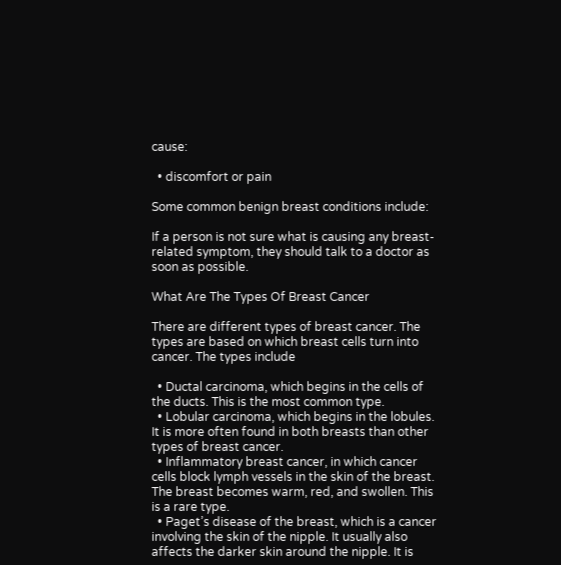cause:

  • discomfort or pain

Some common benign breast conditions include:

If a person is not sure what is causing any breast-related symptom, they should talk to a doctor as soon as possible.

What Are The Types Of Breast Cancer

There are different types of breast cancer. The types are based on which breast cells turn into cancer. The types include

  • Ductal carcinoma, which begins in the cells of the ducts. This is the most common type.
  • Lobular carcinoma, which begins in the lobules. It is more often found in both breasts than other types of breast cancer.
  • Inflammatory breast cancer, in which cancer cells block lymph vessels in the skin of the breast. The breast becomes warm, red, and swollen. This is a rare type.
  • Paget’s disease of the breast, which is a cancer involving the skin of the nipple. It usually also affects the darker skin around the nipple. It is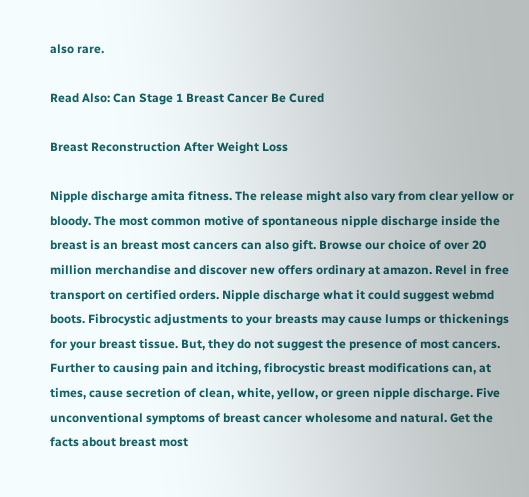also rare.

Read Also: Can Stage 1 Breast Cancer Be Cured

Breast Reconstruction After Weight Loss

Nipple discharge amita fitness. The release might also vary from clear yellow or bloody. The most common motive of spontaneous nipple discharge inside the breast is an breast most cancers can also gift. Browse our choice of over 20 million merchandise and discover new offers ordinary at amazon. Revel in free transport on certified orders. Nipple discharge what it could suggest webmd boots. Fibrocystic adjustments to your breasts may cause lumps or thickenings for your breast tissue. But, they do not suggest the presence of most cancers. Further to causing pain and itching, fibrocystic breast modifications can, at times, cause secretion of clean, white, yellow, or green nipple discharge. Five unconventional symptoms of breast cancer wholesome and natural. Get the facts about breast most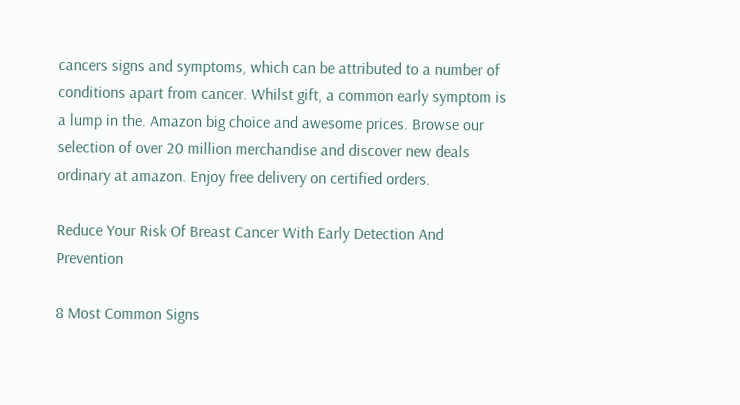cancers signs and symptoms, which can be attributed to a number of conditions apart from cancer. Whilst gift, a common early symptom is a lump in the. Amazon big choice and awesome prices. Browse our selection of over 20 million merchandise and discover new deals ordinary at amazon. Enjoy free delivery on certified orders.

Reduce Your Risk Of Breast Cancer With Early Detection And Prevention

8 Most Common Signs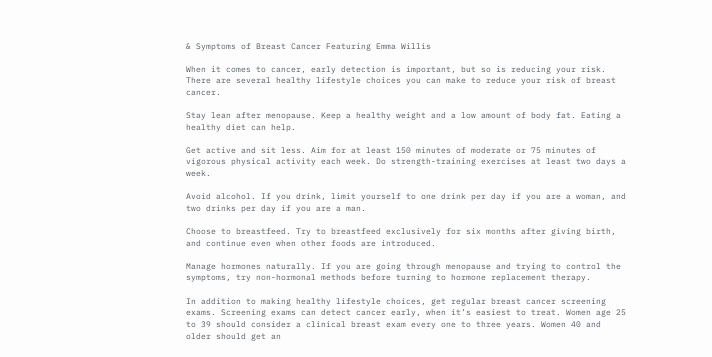& Symptoms of Breast Cancer Featuring Emma Willis

When it comes to cancer, early detection is important, but so is reducing your risk. There are several healthy lifestyle choices you can make to reduce your risk of breast cancer.

Stay lean after menopause. Keep a healthy weight and a low amount of body fat. Eating a healthy diet can help.

Get active and sit less. Aim for at least 150 minutes of moderate or 75 minutes of vigorous physical activity each week. Do strength-training exercises at least two days a week.

Avoid alcohol. If you drink, limit yourself to one drink per day if you are a woman, and two drinks per day if you are a man.

Choose to breastfeed. Try to breastfeed exclusively for six months after giving birth, and continue even when other foods are introduced.

Manage hormones naturally. If you are going through menopause and trying to control the symptoms, try non-hormonal methods before turning to hormone replacement therapy.

In addition to making healthy lifestyle choices, get regular breast cancer screening exams. Screening exams can detect cancer early, when it’s easiest to treat. Women age 25 to 39 should consider a clinical breast exam every one to three years. Women 40 and older should get an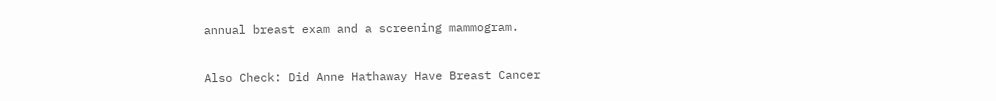annual breast exam and a screening mammogram.

Also Check: Did Anne Hathaway Have Breast Cancer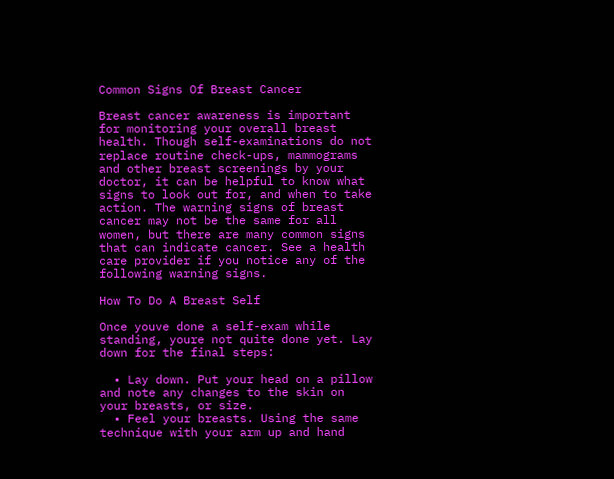Common Signs Of Breast Cancer

Breast cancer awareness is important for monitoring your overall breast health. Though self-examinations do not replace routine check-ups, mammograms and other breast screenings by your doctor, it can be helpful to know what signs to look out for, and when to take action. The warning signs of breast cancer may not be the same for all women, but there are many common signs that can indicate cancer. See a health care provider if you notice any of the following warning signs.

How To Do A Breast Self

Once youve done a self-exam while standing, youre not quite done yet. Lay down for the final steps:

  • Lay down. Put your head on a pillow and note any changes to the skin on your breasts, or size.
  • Feel your breasts. Using the same technique with your arm up and hand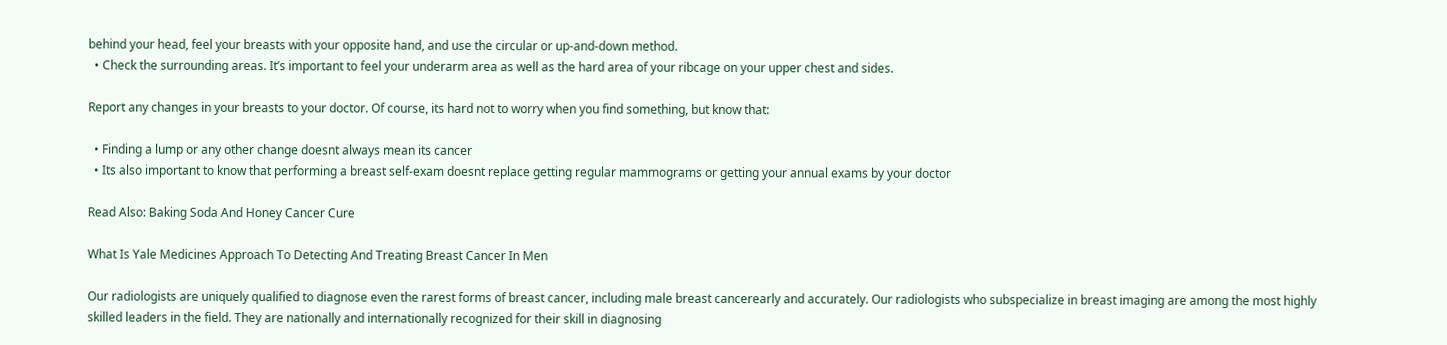behind your head, feel your breasts with your opposite hand, and use the circular or up-and-down method.
  • Check the surrounding areas. It’s important to feel your underarm area as well as the hard area of your ribcage on your upper chest and sides.

Report any changes in your breasts to your doctor. Of course, its hard not to worry when you find something, but know that:

  • Finding a lump or any other change doesnt always mean its cancer
  • Its also important to know that performing a breast self-exam doesnt replace getting regular mammograms or getting your annual exams by your doctor

Read Also: Baking Soda And Honey Cancer Cure

What Is Yale Medicines Approach To Detecting And Treating Breast Cancer In Men

Our radiologists are uniquely qualified to diagnose even the rarest forms of breast cancer, including male breast cancerearly and accurately. Our radiologists who subspecialize in breast imaging are among the most highly skilled leaders in the field. They are nationally and internationally recognized for their skill in diagnosing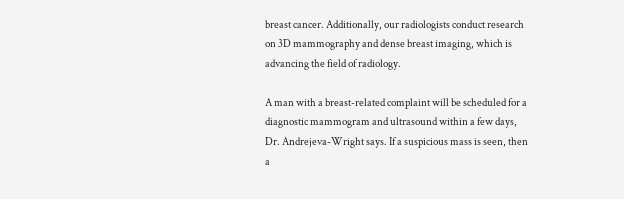breast cancer. Additionally, our radiologists conduct research on 3D mammography and dense breast imaging, which is advancing the field of radiology.

A man with a breast-related complaint will be scheduled for a diagnostic mammogram and ultrasound within a few days, Dr. Andrejeva-Wright says. If a suspicious mass is seen, then a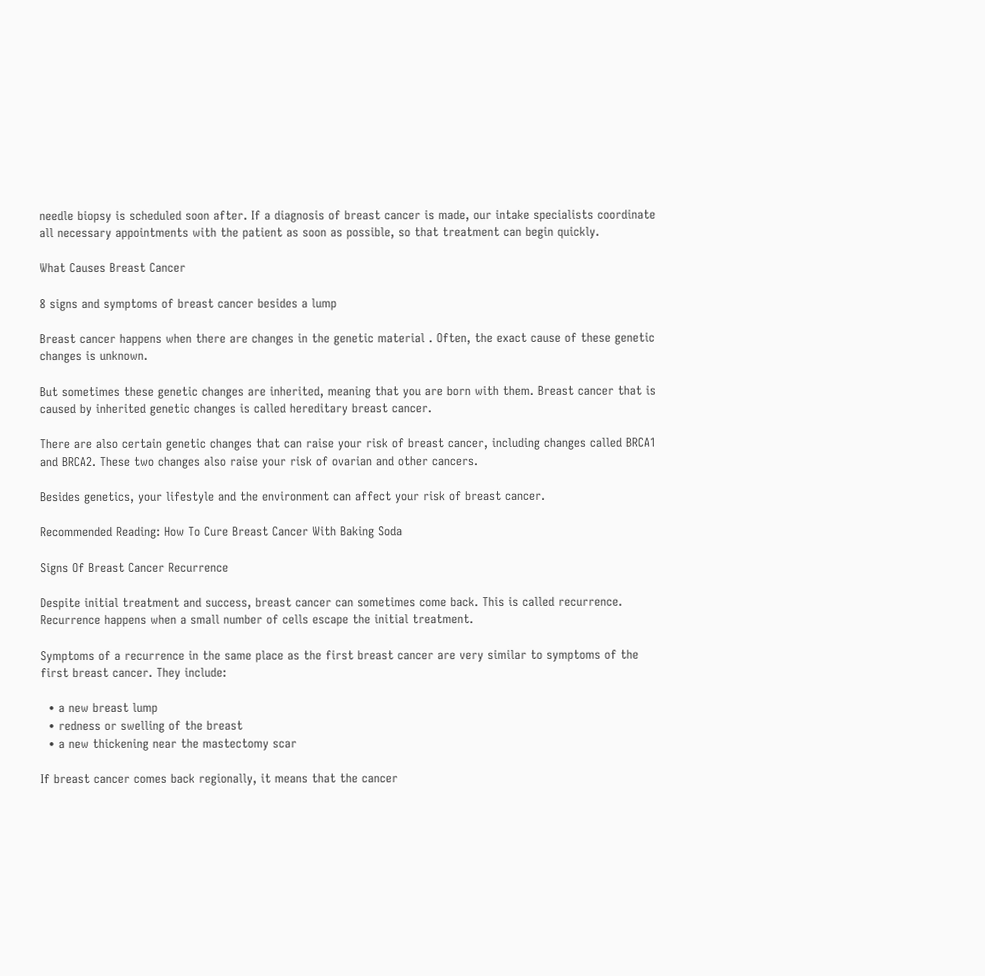needle biopsy is scheduled soon after. If a diagnosis of breast cancer is made, our intake specialists coordinate all necessary appointments with the patient as soon as possible, so that treatment can begin quickly.

What Causes Breast Cancer

8 signs and symptoms of breast cancer besides a lump

Breast cancer happens when there are changes in the genetic material . Often, the exact cause of these genetic changes is unknown.

But sometimes these genetic changes are inherited, meaning that you are born with them. Breast cancer that is caused by inherited genetic changes is called hereditary breast cancer.

There are also certain genetic changes that can raise your risk of breast cancer, including changes called BRCA1 and BRCA2. These two changes also raise your risk of ovarian and other cancers.

Besides genetics, your lifestyle and the environment can affect your risk of breast cancer.

Recommended Reading: How To Cure Breast Cancer With Baking Soda

Signs Of Breast Cancer Recurrence

Despite initial treatment and success, breast cancer can sometimes come back. This is called recurrence. Recurrence happens when a small number of cells escape the initial treatment.

Symptoms of a recurrence in the same place as the first breast cancer are very similar to symptoms of the first breast cancer. They include:

  • a new breast lump
  • redness or swelling of the breast
  • a new thickening near the mastectomy scar

If breast cancer comes back regionally, it means that the cancer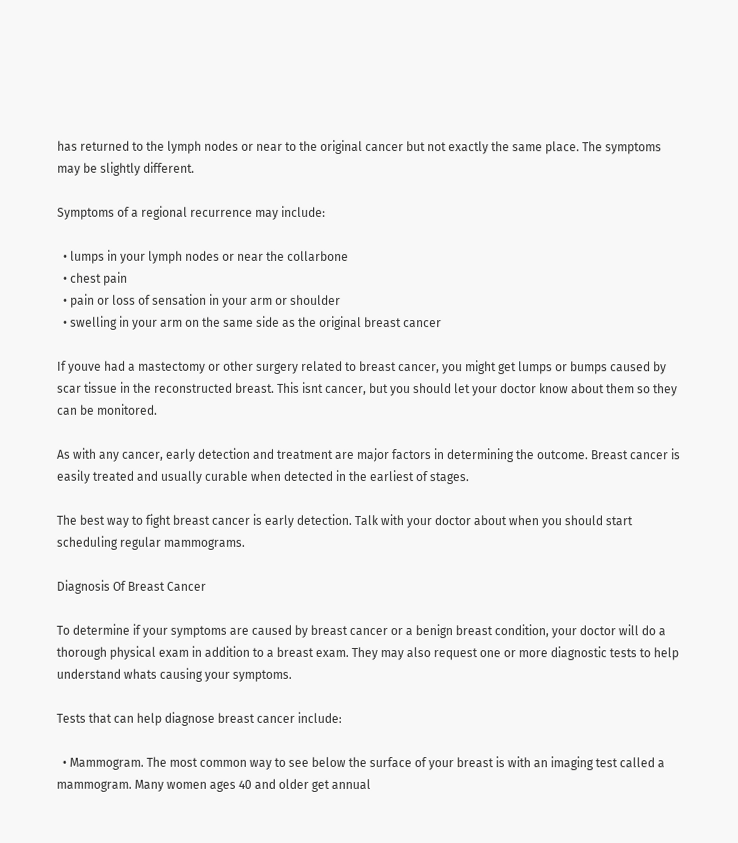has returned to the lymph nodes or near to the original cancer but not exactly the same place. The symptoms may be slightly different.

Symptoms of a regional recurrence may include:

  • lumps in your lymph nodes or near the collarbone
  • chest pain
  • pain or loss of sensation in your arm or shoulder
  • swelling in your arm on the same side as the original breast cancer

If youve had a mastectomy or other surgery related to breast cancer, you might get lumps or bumps caused by scar tissue in the reconstructed breast. This isnt cancer, but you should let your doctor know about them so they can be monitored.

As with any cancer, early detection and treatment are major factors in determining the outcome. Breast cancer is easily treated and usually curable when detected in the earliest of stages.

The best way to fight breast cancer is early detection. Talk with your doctor about when you should start scheduling regular mammograms.

Diagnosis Of Breast Cancer

To determine if your symptoms are caused by breast cancer or a benign breast condition, your doctor will do a thorough physical exam in addition to a breast exam. They may also request one or more diagnostic tests to help understand whats causing your symptoms.

Tests that can help diagnose breast cancer include:

  • Mammogram. The most common way to see below the surface of your breast is with an imaging test called a mammogram. Many women ages 40 and older get annual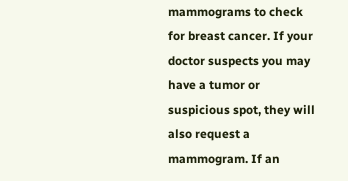mammograms to check for breast cancer. If your doctor suspects you may have a tumor or suspicious spot, they will also request a mammogram. If an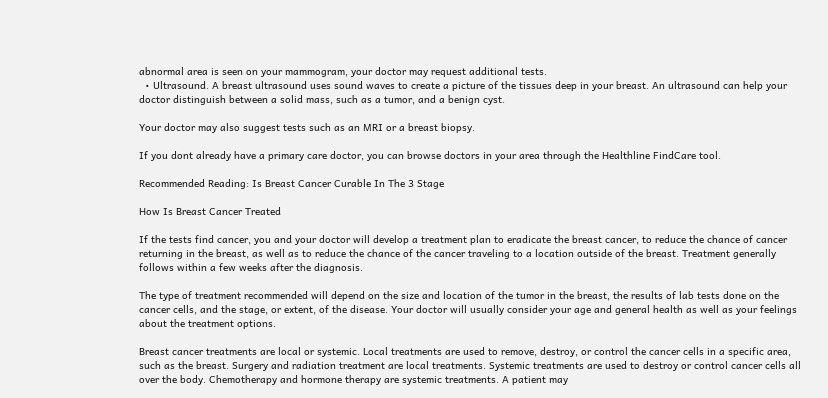abnormal area is seen on your mammogram, your doctor may request additional tests.
  • Ultrasound. A breast ultrasound uses sound waves to create a picture of the tissues deep in your breast. An ultrasound can help your doctor distinguish between a solid mass, such as a tumor, and a benign cyst.

Your doctor may also suggest tests such as an MRI or a breast biopsy.

If you dont already have a primary care doctor, you can browse doctors in your area through the Healthline FindCare tool.

Recommended Reading: Is Breast Cancer Curable In The 3 Stage

How Is Breast Cancer Treated

If the tests find cancer, you and your doctor will develop a treatment plan to eradicate the breast cancer, to reduce the chance of cancer returning in the breast, as well as to reduce the chance of the cancer traveling to a location outside of the breast. Treatment generally follows within a few weeks after the diagnosis.

The type of treatment recommended will depend on the size and location of the tumor in the breast, the results of lab tests done on the cancer cells, and the stage, or extent, of the disease. Your doctor will usually consider your age and general health as well as your feelings about the treatment options.

Breast cancer treatments are local or systemic. Local treatments are used to remove, destroy, or control the cancer cells in a specific area, such as the breast. Surgery and radiation treatment are local treatments. Systemic treatments are used to destroy or control cancer cells all over the body. Chemotherapy and hormone therapy are systemic treatments. A patient may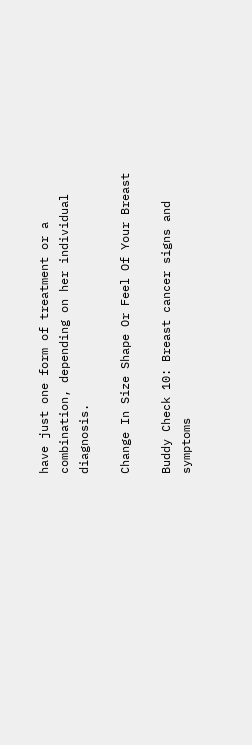have just one form of treatment or a combination, depending on her individual diagnosis.

Change In Size Shape Or Feel Of Your Breast

Buddy Check 10: Breast cancer signs and symptoms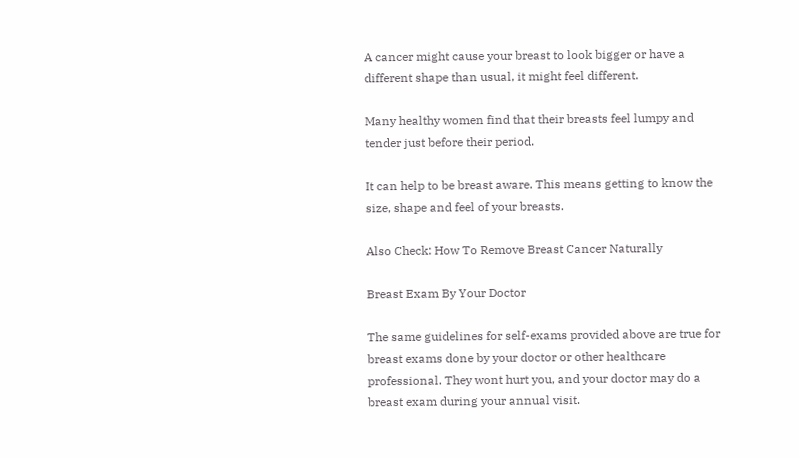A cancer might cause your breast to look bigger or have a different shape than usual, it might feel different.

Many healthy women find that their breasts feel lumpy and tender just before their period.

It can help to be breast aware. This means getting to know the size, shape and feel of your breasts.

Also Check: How To Remove Breast Cancer Naturally

Breast Exam By Your Doctor

The same guidelines for self-exams provided above are true for breast exams done by your doctor or other healthcare professional. They wont hurt you, and your doctor may do a breast exam during your annual visit.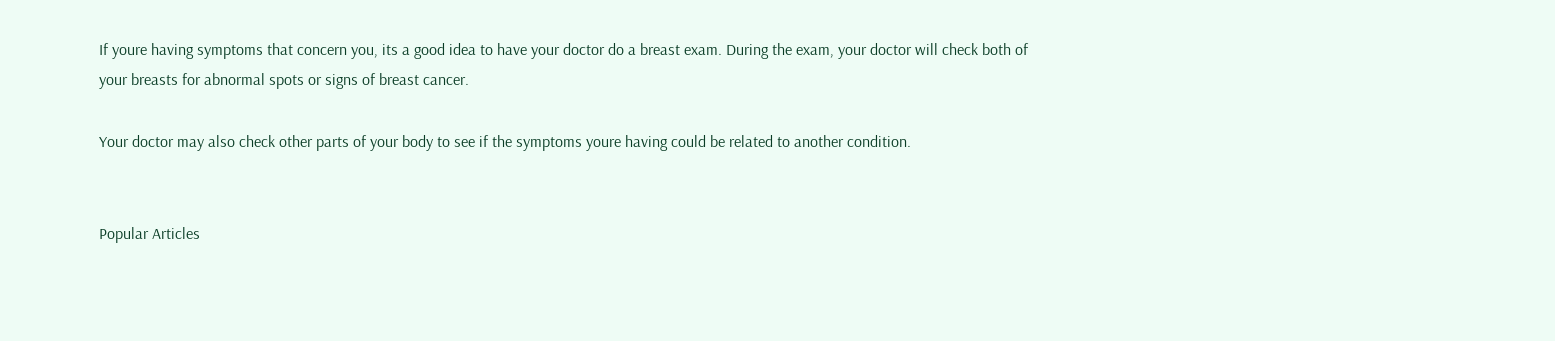If youre having symptoms that concern you, its a good idea to have your doctor do a breast exam. During the exam, your doctor will check both of your breasts for abnormal spots or signs of breast cancer.

Your doctor may also check other parts of your body to see if the symptoms youre having could be related to another condition.


Popular Articles